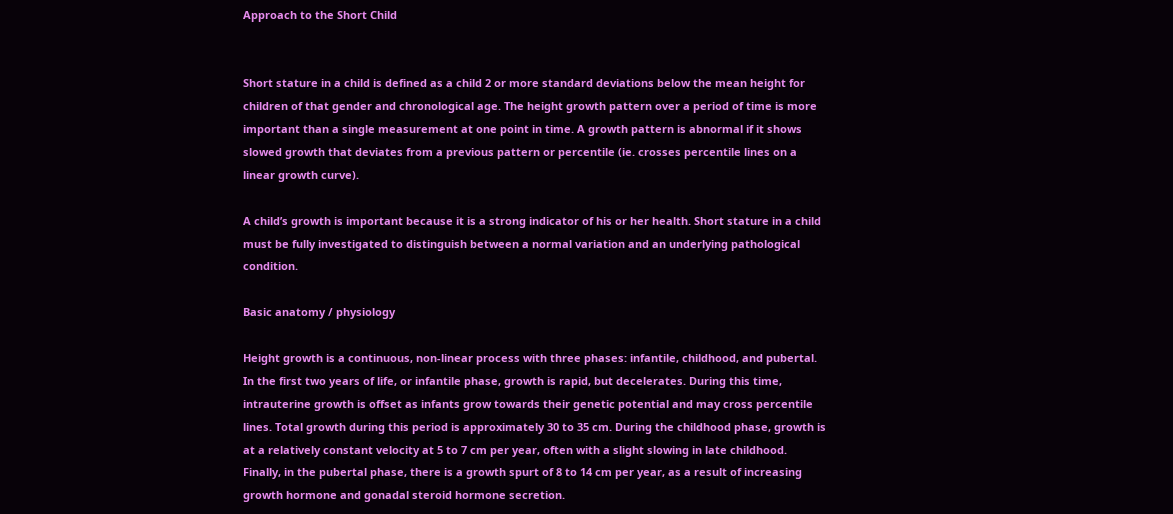Approach to the Short Child


Short stature in a child is defined as a child 2 or more standard deviations below the mean height for children of that gender and chronological age. The height growth pattern over a period of time is more important than a single measurement at one point in time. A growth pattern is abnormal if it shows slowed growth that deviates from a previous pattern or percentile (ie. crosses percentile lines on a linear growth curve).

A child’s growth is important because it is a strong indicator of his or her health. Short stature in a child must be fully investigated to distinguish between a normal variation and an underlying pathological condition.

Basic anatomy / physiology

Height growth is a continuous, non-linear process with three phases: infantile, childhood, and pubertal. In the first two years of life, or infantile phase, growth is rapid, but decelerates. During this time, intrauterine growth is offset as infants grow towards their genetic potential and may cross percentile lines. Total growth during this period is approximately 30 to 35 cm. During the childhood phase, growth is at a relatively constant velocity at 5 to 7 cm per year, often with a slight slowing in late childhood. Finally, in the pubertal phase, there is a growth spurt of 8 to 14 cm per year, as a result of increasing growth hormone and gonadal steroid hormone secretion.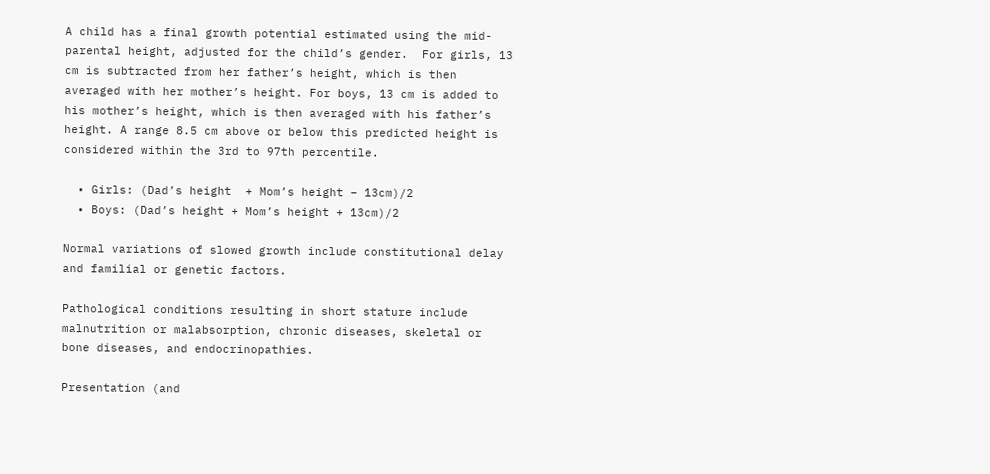A child has a final growth potential estimated using the mid-parental height, adjusted for the child’s gender.  For girls, 13 cm is subtracted from her father’s height, which is then averaged with her mother’s height. For boys, 13 cm is added to his mother’s height, which is then averaged with his father’s height. A range 8.5 cm above or below this predicted height is considered within the 3rd to 97th percentile.

  • Girls: (Dad’s height  + Mom’s height – 13cm)/2
  • Boys: (Dad’s height + Mom’s height + 13cm)/2

Normal variations of slowed growth include constitutional delay and familial or genetic factors.

Pathological conditions resulting in short stature include malnutrition or malabsorption, chronic diseases, skeletal or bone diseases, and endocrinopathies.

Presentation (and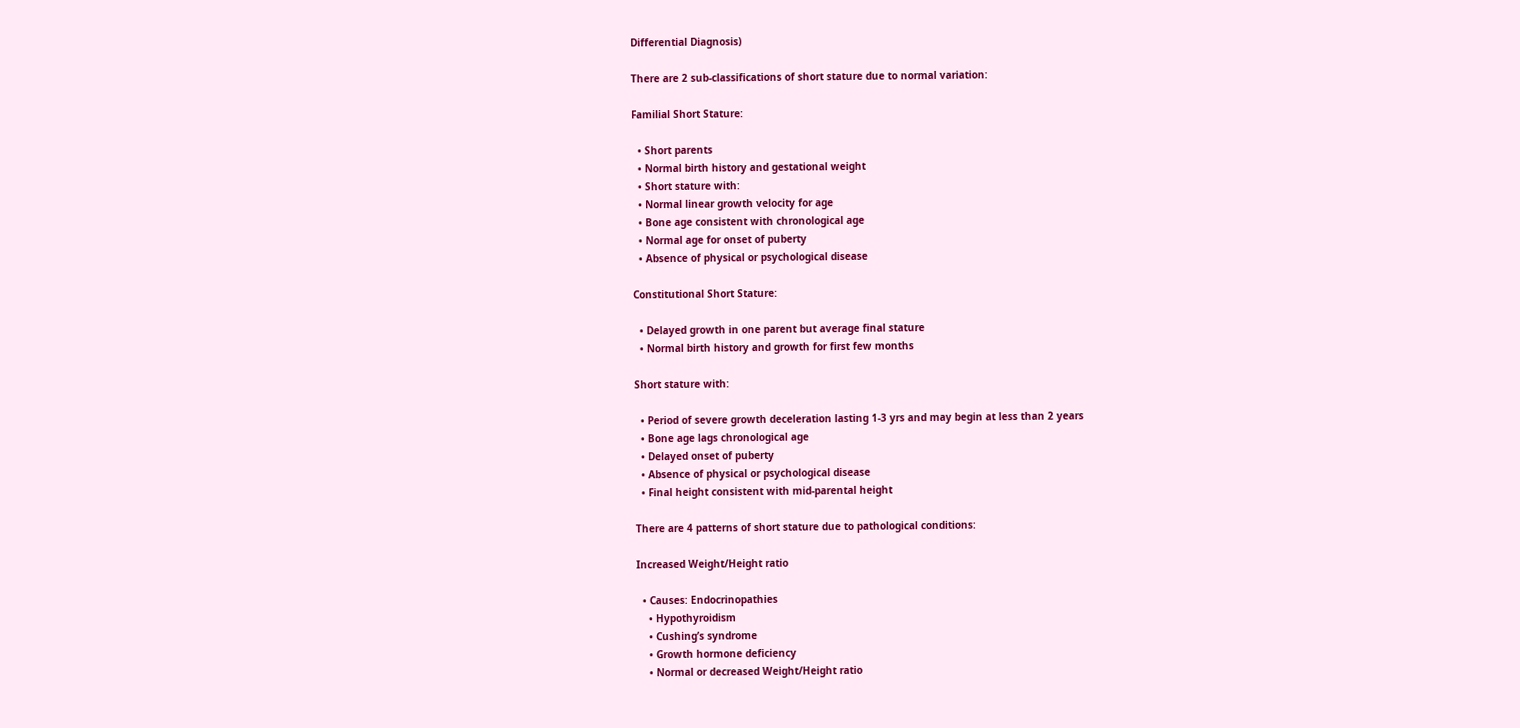Differential Diagnosis)

There are 2 sub-classifications of short stature due to normal variation:

Familial Short Stature:

  • Short parents
  • Normal birth history and gestational weight
  • Short stature with:
  • Normal linear growth velocity for age
  • Bone age consistent with chronological age
  • Normal age for onset of puberty
  • Absence of physical or psychological disease

Constitutional Short Stature:

  • Delayed growth in one parent but average final stature
  • Normal birth history and growth for first few months

Short stature with:

  • Period of severe growth deceleration lasting 1-3 yrs and may begin at less than 2 years
  • Bone age lags chronological age
  • Delayed onset of puberty
  • Absence of physical or psychological disease
  • Final height consistent with mid-parental height

There are 4 patterns of short stature due to pathological conditions:

Increased Weight/Height ratio

  • Causes: Endocrinopathies
    • Hypothyroidism
    • Cushing’s syndrome
    • Growth hormone deficiency
    • Normal or decreased Weight/Height ratio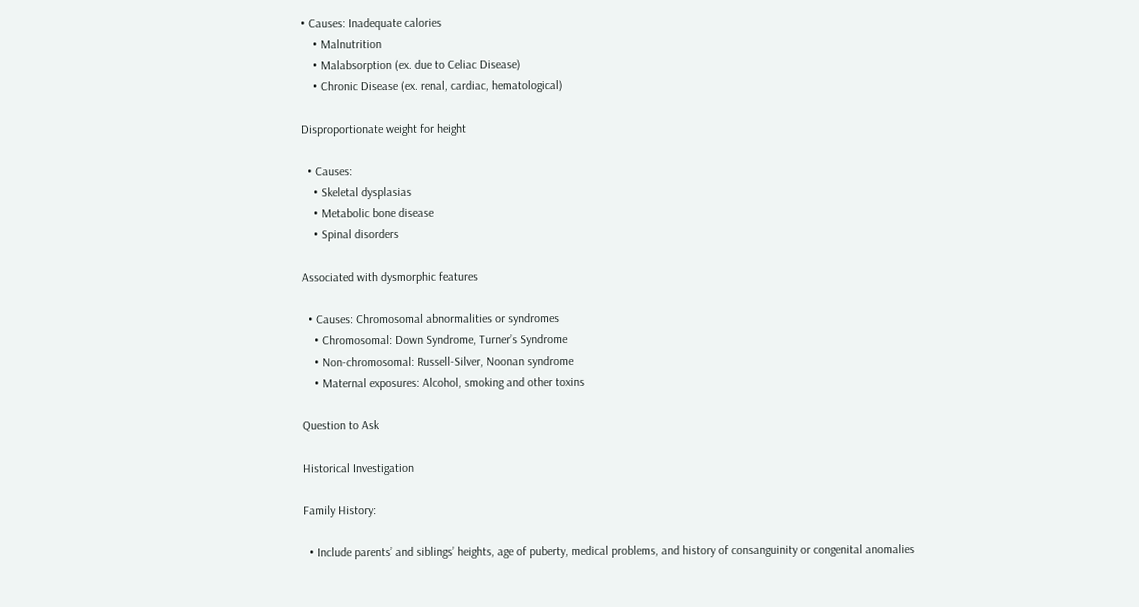• Causes: Inadequate calories
    • Malnutrition
    • Malabsorption (ex. due to Celiac Disease)
    • Chronic Disease (ex. renal, cardiac, hematological)

Disproportionate weight for height

  • Causes:
    • Skeletal dysplasias
    • Metabolic bone disease
    • Spinal disorders

Associated with dysmorphic features

  • Causes: Chromosomal abnormalities or syndromes
    • Chromosomal: Down Syndrome, Turner’s Syndrome
    • Non-chromosomal: Russell-Silver, Noonan syndrome
    • Maternal exposures: Alcohol, smoking and other toxins

Question to Ask

Historical Investigation

Family History:

  • Include parents’ and siblings’ heights, age of puberty, medical problems, and history of consanguinity or congenital anomalies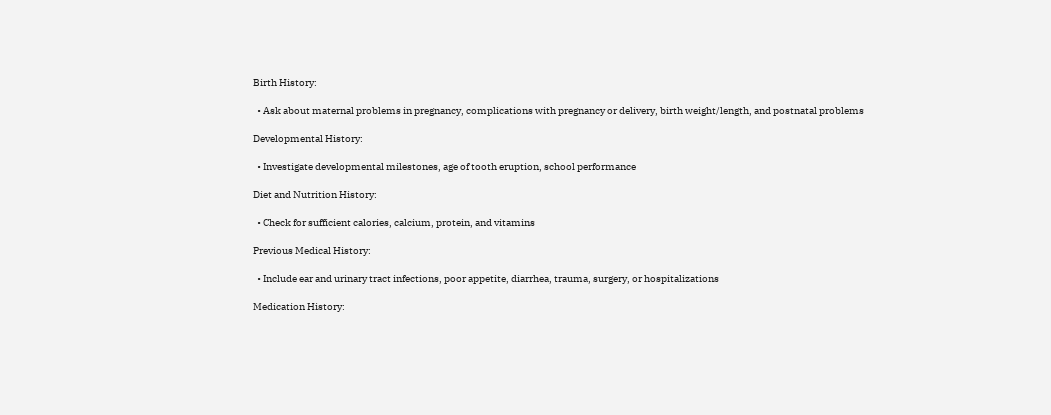Birth History:

  • Ask about maternal problems in pregnancy, complications with pregnancy or delivery, birth weight/length, and postnatal problems

Developmental History:

  • Investigate developmental milestones, age of tooth eruption, school performance

Diet and Nutrition History:

  • Check for sufficient calories, calcium, protein, and vitamins

Previous Medical History:

  • Include ear and urinary tract infections, poor appetite, diarrhea, trauma, surgery, or hospitalizations

Medication History: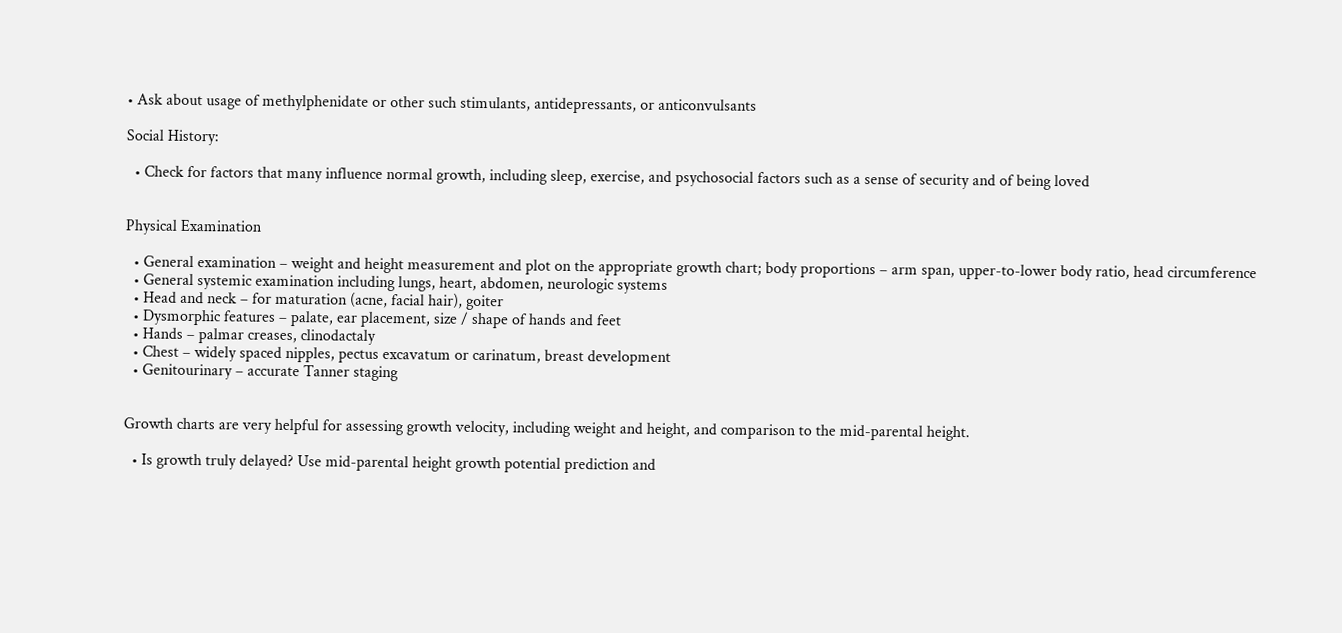• Ask about usage of methylphenidate or other such stimulants, antidepressants, or anticonvulsants

Social History:

  • Check for factors that many influence normal growth, including sleep, exercise, and psychosocial factors such as a sense of security and of being loved


Physical Examination

  • General examination – weight and height measurement and plot on the appropriate growth chart; body proportions – arm span, upper-to-lower body ratio, head circumference
  • General systemic examination including lungs, heart, abdomen, neurologic systems
  • Head and neck – for maturation (acne, facial hair), goiter
  • Dysmorphic features – palate, ear placement, size / shape of hands and feet
  • Hands – palmar creases, clinodactaly
  • Chest – widely spaced nipples, pectus excavatum or carinatum, breast development
  • Genitourinary – accurate Tanner staging


Growth charts are very helpful for assessing growth velocity, including weight and height, and comparison to the mid-parental height.

  • Is growth truly delayed? Use mid-parental height growth potential prediction and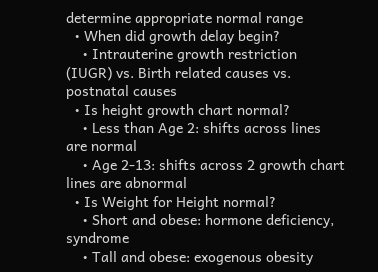determine appropriate normal range
  • When did growth delay begin?
    • Intrauterine growth restriction (IUGR) vs. Birth related causes vs. postnatal causes
  • Is height growth chart normal?
    • Less than Age 2: shifts across lines are normal
    • Age 2-13: shifts across 2 growth chart lines are abnormal
  • Is Weight for Height normal?
    • Short and obese: hormone deficiency, syndrome
    • Tall and obese: exogenous obesity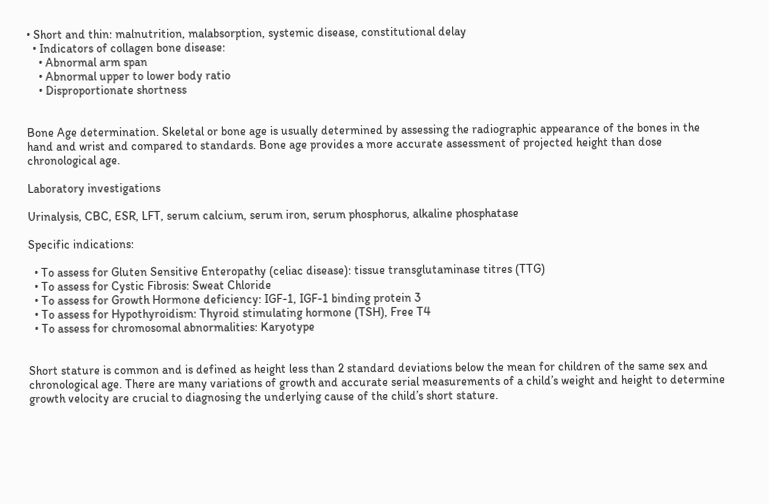• Short and thin: malnutrition, malabsorption, systemic disease, constitutional delay
  • Indicators of collagen bone disease:
    • Abnormal arm span
    • Abnormal upper to lower body ratio
    • Disproportionate shortness


Bone Age determination. Skeletal or bone age is usually determined by assessing the radiographic appearance of the bones in the hand and wrist and compared to standards. Bone age provides a more accurate assessment of projected height than dose chronological age.

Laboratory investigations

Urinalysis, CBC, ESR, LFT, serum calcium, serum iron, serum phosphorus, alkaline phosphatase

Specific indications:

  • To assess for Gluten Sensitive Enteropathy (celiac disease): tissue transglutaminase titres (TTG)
  • To assess for Cystic Fibrosis: Sweat Chloride
  • To assess for Growth Hormone deficiency: IGF-1, IGF-1 binding protein 3
  • To assess for Hypothyroidism: Thyroid stimulating hormone (TSH), Free T4
  • To assess for chromosomal abnormalities: Karyotype


Short stature is common and is defined as height less than 2 standard deviations below the mean for children of the same sex and chronological age. There are many variations of growth and accurate serial measurements of a child’s weight and height to determine growth velocity are crucial to diagnosing the underlying cause of the child’s short stature.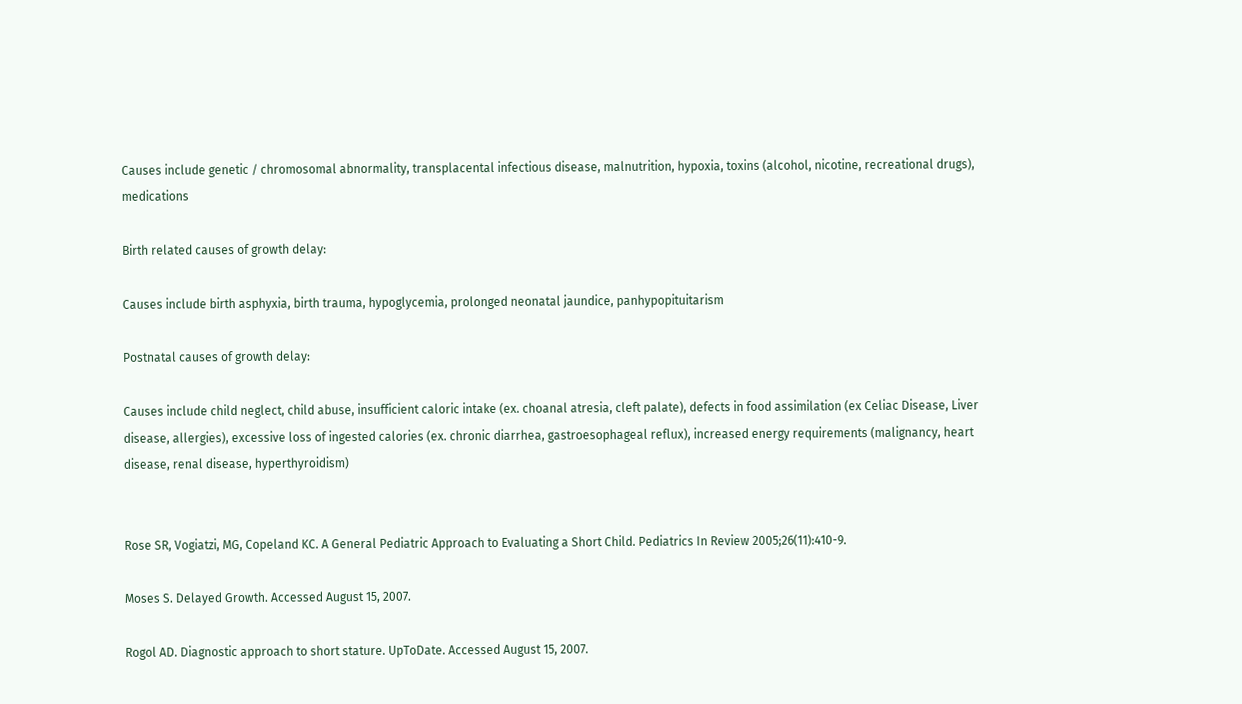Causes include genetic / chromosomal abnormality, transplacental infectious disease, malnutrition, hypoxia, toxins (alcohol, nicotine, recreational drugs), medications

Birth related causes of growth delay:

Causes include birth asphyxia, birth trauma, hypoglycemia, prolonged neonatal jaundice, panhypopituitarism

Postnatal causes of growth delay:

Causes include child neglect, child abuse, insufficient caloric intake (ex. choanal atresia, cleft palate), defects in food assimilation (ex Celiac Disease, Liver disease, allergies), excessive loss of ingested calories (ex. chronic diarrhea, gastroesophageal reflux), increased energy requirements (malignancy, heart disease, renal disease, hyperthyroidism)


Rose SR, Vogiatzi, MG, Copeland KC. A General Pediatric Approach to Evaluating a Short Child. Pediatrics In Review 2005;26(11):410-9.

Moses S. Delayed Growth. Accessed August 15, 2007.

Rogol AD. Diagnostic approach to short stature. UpToDate. Accessed August 15, 2007.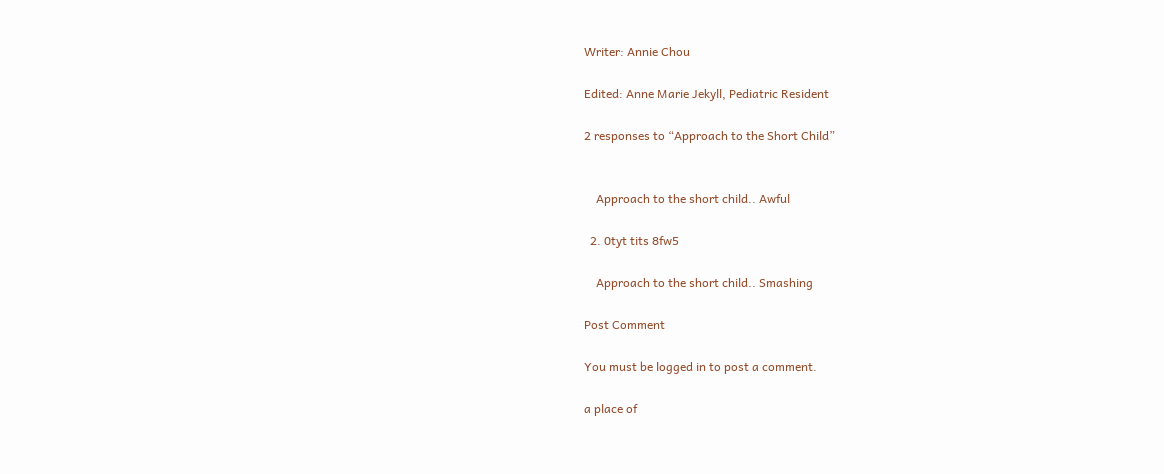Writer: Annie Chou

Edited: Anne Marie Jekyll, Pediatric Resident

2 responses to “Approach to the Short Child”


    Approach to the short child.. Awful

  2. 0tyt tits 8fw5

    Approach to the short child.. Smashing

Post Comment

You must be logged in to post a comment.

a place of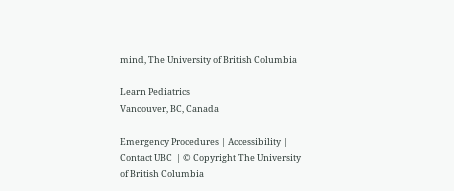mind, The University of British Columbia

Learn Pediatrics
Vancouver, BC, Canada

Emergency Procedures | Accessibility | Contact UBC  | © Copyright The University of British Columbia